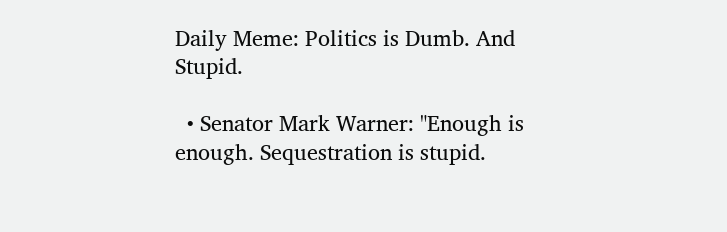Daily Meme: Politics is Dumb. And Stupid.

  • Senator Mark Warner: "Enough is enough. Sequestration is stupid.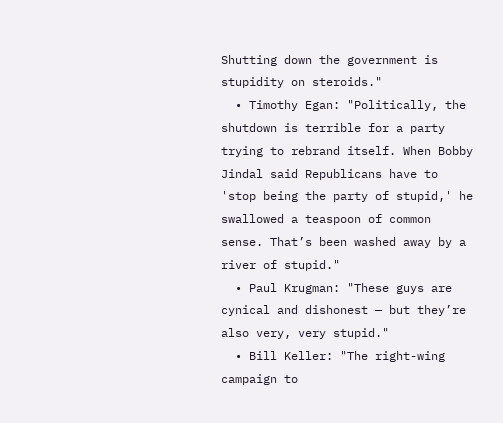Shutting down the government is stupidity on steroids."
  • Timothy Egan: "Politically, the shutdown is terrible for a party trying to rebrand itself. When Bobby Jindal said Republicans have to 'stop being the party of stupid,' he swallowed a teaspoon of common sense. That’s been washed away by a river of stupid."
  • Paul Krugman: "These guys are cynical and dishonest — but they’re also very, very stupid."
  • Bill Keller: "The right-wing campaign to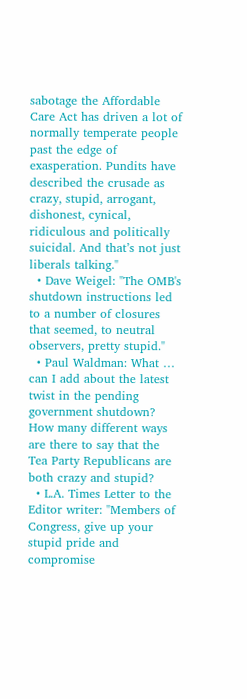sabotage the Affordable Care Act has driven a lot of normally temperate people past the edge of exasperation. Pundits have described the crusade as crazy, stupid, arrogant, dishonest, cynical, ridiculous and politically suicidal. And that’s not just liberals talking."
  • Dave Weigel: "The OMB's shutdown instructions led to a number of closures that seemed, to neutral observers, pretty stupid."
  • Paul Waldman: What … can I add about the latest twist in the pending government shutdown? How many different ways are there to say that the Tea Party Republicans are both crazy and stupid?
  • L.A. Times Letter to the Editor writer: "Members of Congress, give up your stupid pride and compromise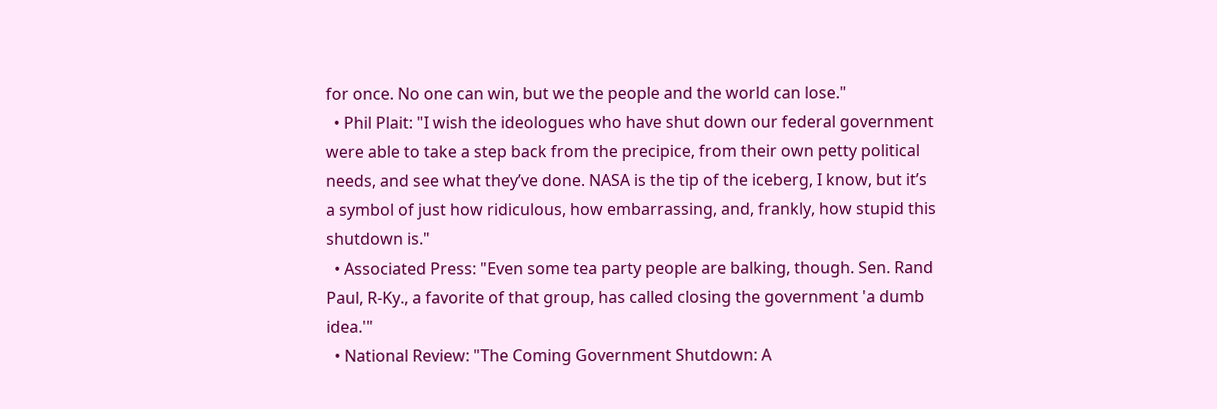for once. No one can win, but we the people and the world can lose."
  • Phil Plait: "I wish the ideologues who have shut down our federal government were able to take a step back from the precipice, from their own petty political needs, and see what they’ve done. NASA is the tip of the iceberg, I know, but it’s a symbol of just how ridiculous, how embarrassing, and, frankly, how stupid this shutdown is."
  • Associated Press: "Even some tea party people are balking, though. Sen. Rand Paul, R-Ky., a favorite of that group, has called closing the government 'a dumb idea.'"
  • National Review: "The Coming Government Shutdown: A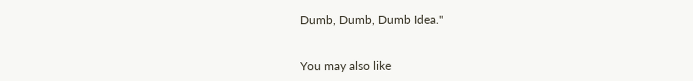Dumb, Dumb, Dumb Idea."


You may also like